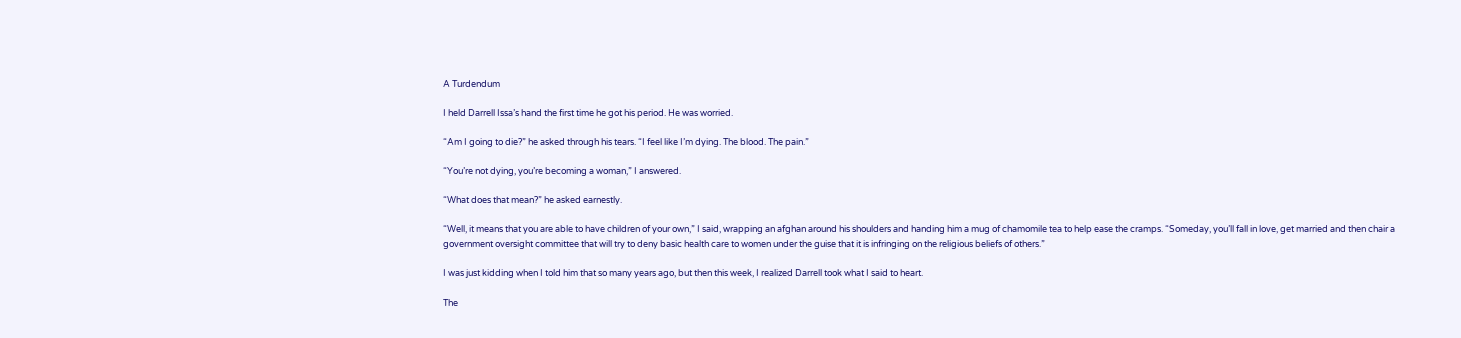A Turdendum

I held Darrell Issa’s hand the first time he got his period. He was worried.

“Am I going to die?” he asked through his tears. “I feel like I’m dying. The blood. The pain.”

“You’re not dying, you’re becoming a woman,” I answered.

“What does that mean?” he asked earnestly.

“Well, it means that you are able to have children of your own,” I said, wrapping an afghan around his shoulders and handing him a mug of chamomile tea to help ease the cramps. “Someday, you’ll fall in love, get married and then chair a government oversight committee that will try to deny basic health care to women under the guise that it is infringing on the religious beliefs of others.”

I was just kidding when I told him that so many years ago, but then this week, I realized Darrell took what I said to heart.

The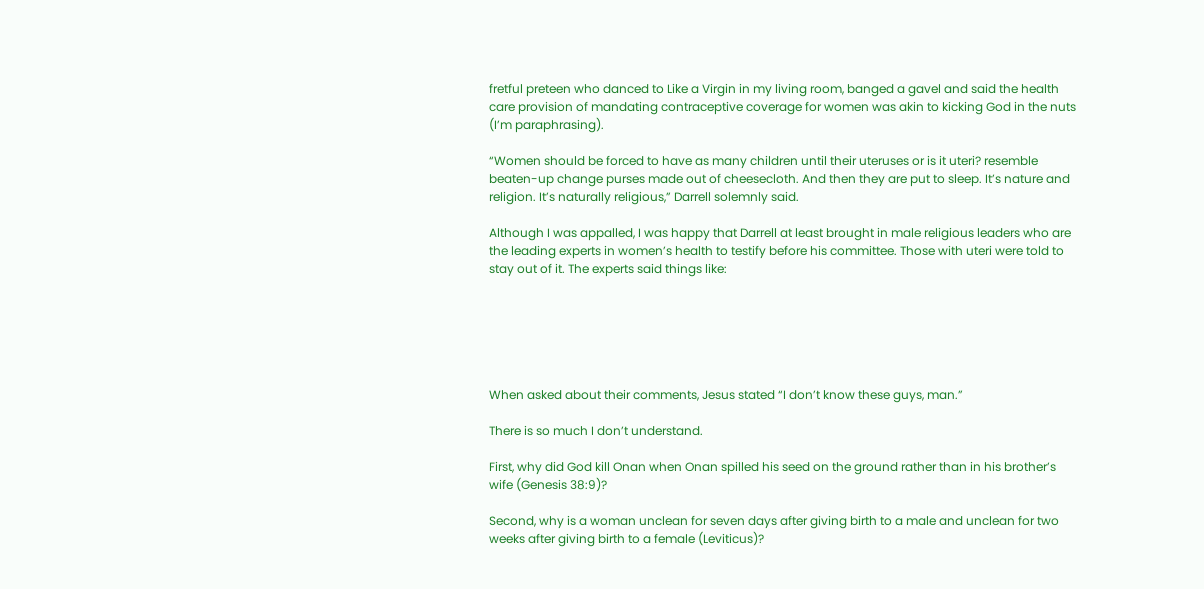fretful preteen who danced to Like a Virgin in my living room, banged a gavel and said the health care provision of mandating contraceptive coverage for women was akin to kicking God in the nuts (I’m paraphrasing).

“Women should be forced to have as many children until their uteruses or is it uteri? resemble beaten-up change purses made out of cheesecloth. And then they are put to sleep. It’s nature and religion. It’s naturally religious,” Darrell solemnly said.

Although I was appalled, I was happy that Darrell at least brought in male religious leaders who are the leading experts in women’s health to testify before his committee. Those with uteri were told to stay out of it. The experts said things like:






When asked about their comments, Jesus stated “I don’t know these guys, man.”

There is so much I don’t understand.

First, why did God kill Onan when Onan spilled his seed on the ground rather than in his brother’s wife (Genesis 38:9)?

Second, why is a woman unclean for seven days after giving birth to a male and unclean for two weeks after giving birth to a female (Leviticus)?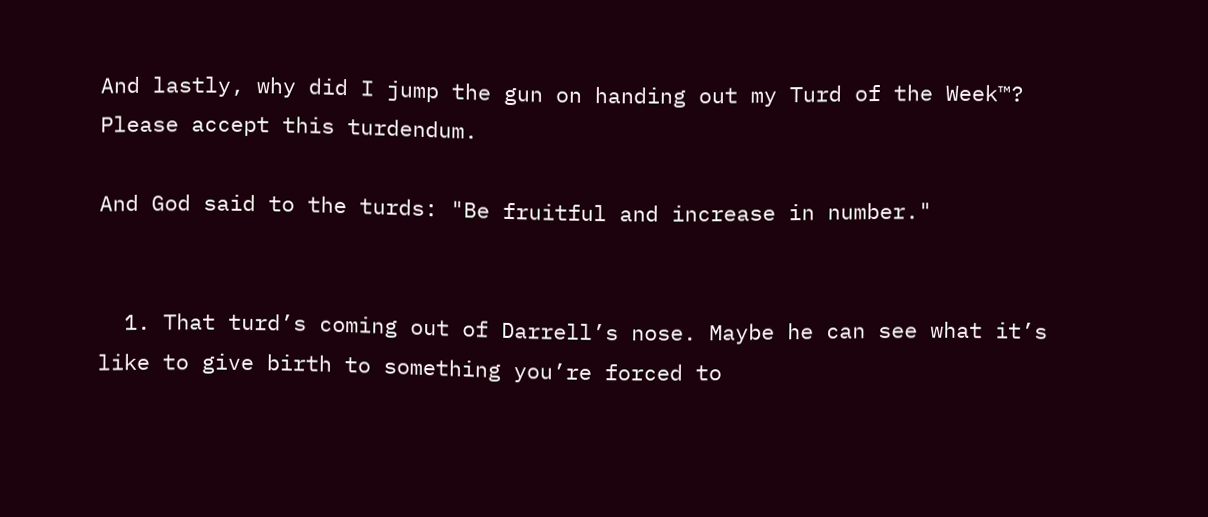And lastly, why did I jump the gun on handing out my Turd of the Week™?  Please accept this turdendum.

And God said to the turds: "Be fruitful and increase in number."


  1. That turd’s coming out of Darrell’s nose. Maybe he can see what it’s like to give birth to something you’re forced to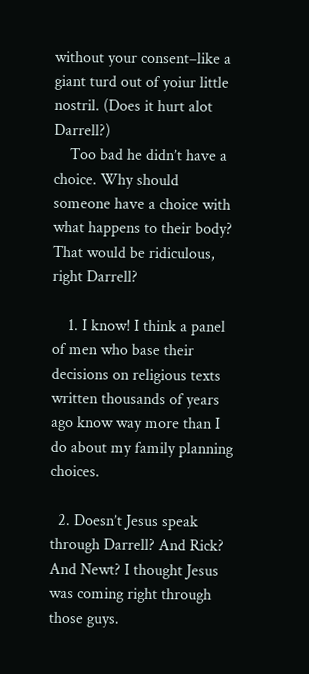without your consent–like a giant turd out of yoiur little nostril. (Does it hurt alot Darrell?)
    Too bad he didn’t have a choice. Why should someone have a choice with what happens to their body? That would be ridiculous, right Darrell?

    1. I know! I think a panel of men who base their decisions on religious texts written thousands of years ago know way more than I do about my family planning choices.

  2. Doesn’t Jesus speak through Darrell? And Rick? And Newt? I thought Jesus was coming right through those guys.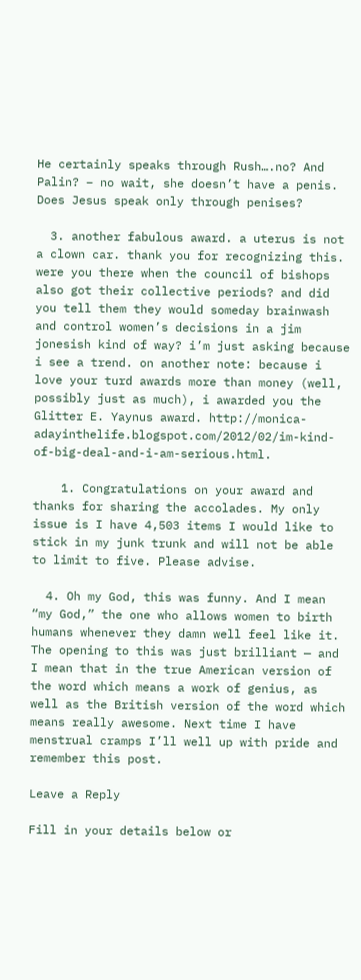He certainly speaks through Rush….no? And Palin? – no wait, she doesn’t have a penis. Does Jesus speak only through penises?

  3. another fabulous award. a uterus is not a clown car. thank you for recognizing this. were you there when the council of bishops also got their collective periods? and did you tell them they would someday brainwash and control women’s decisions in a jim jonesish kind of way? i’m just asking because i see a trend. on another note: because i love your turd awards more than money (well, possibly just as much), i awarded you the Glitter E. Yaynus award. http://monica-adayinthelife.blogspot.com/2012/02/im-kind-of-big-deal-and-i-am-serious.html.

    1. Congratulations on your award and thanks for sharing the accolades. My only issue is I have 4,503 items I would like to stick in my junk trunk and will not be able to limit to five. Please advise.

  4. Oh my God, this was funny. And I mean “my God,” the one who allows women to birth humans whenever they damn well feel like it. The opening to this was just brilliant — and I mean that in the true American version of the word which means a work of genius, as well as the British version of the word which means really awesome. Next time I have menstrual cramps I’ll well up with pride and remember this post.

Leave a Reply

Fill in your details below or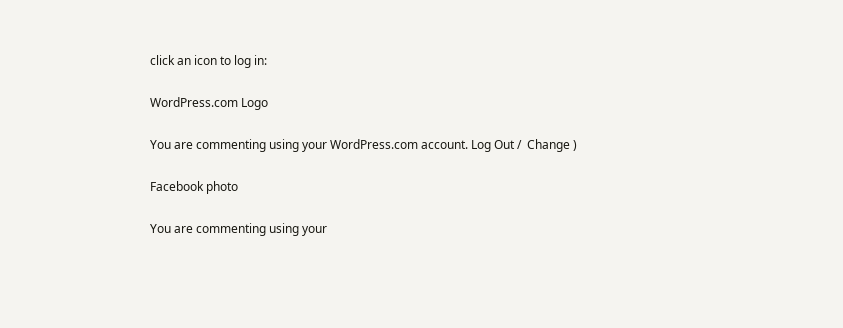click an icon to log in:

WordPress.com Logo

You are commenting using your WordPress.com account. Log Out /  Change )

Facebook photo

You are commenting using your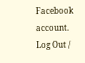Facebook account. Log Out /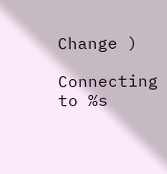Change )

Connecting to %s